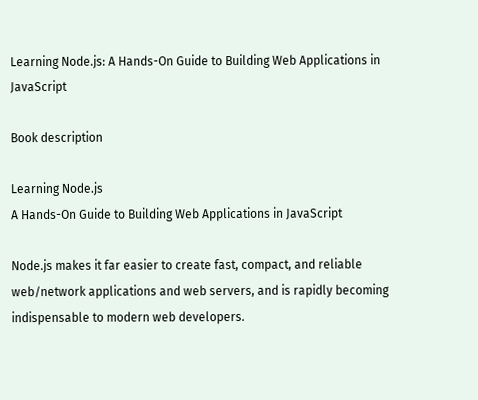Learning Node.js: A Hands-On Guide to Building Web Applications in JavaScript

Book description

Learning Node.js
A Hands-On Guide to Building Web Applications in JavaScript

Node.js makes it far easier to create fast, compact, and reliable web/network applications and web servers, and is rapidly becoming indispensable to modern web developers.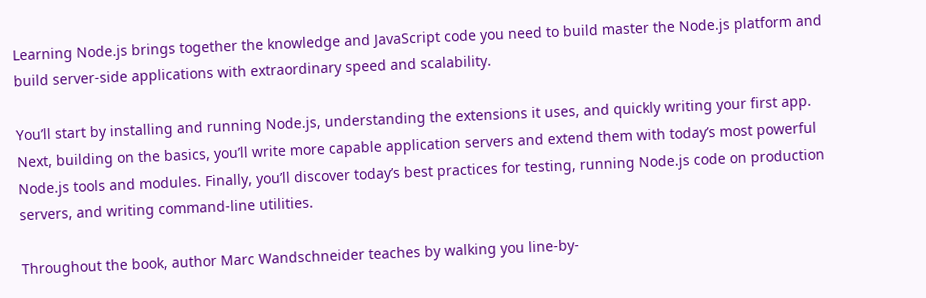Learning Node.js brings together the knowledge and JavaScript code you need to build master the Node.js platform and build server-side applications with extraordinary speed and scalability.

You’ll start by installing and running Node.js, understanding the extensions it uses, and quickly writing your first app. Next, building on the basics, you’ll write more capable application servers and extend them with today’s most powerful Node.js tools and modules. Finally, you’ll discover today’s best practices for testing, running Node.js code on production servers, and writing command-line utilities.

Throughout the book, author Marc Wandschneider teaches by walking you line-by-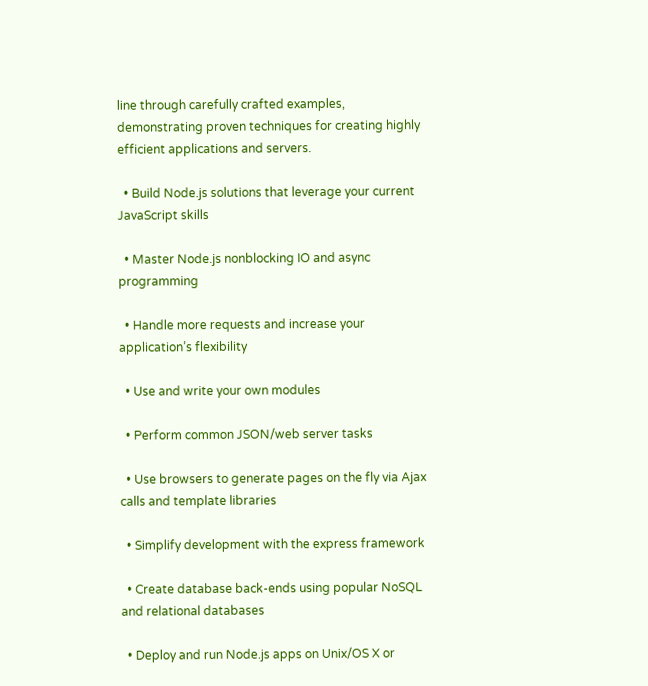line through carefully crafted examples, demonstrating proven techniques for creating highly efficient applications and servers.

  • Build Node.js solutions that leverage your current JavaScript skills

  • Master Node.js nonblocking IO and async programming

  • Handle more requests and increase your application’s flexibility

  • Use and write your own modules

  • Perform common JSON/web server tasks

  • Use browsers to generate pages on the fly via Ajax calls and template libraries

  • Simplify development with the express framework

  • Create database back-ends using popular NoSQL and relational databases

  • Deploy and run Node.js apps on Unix/OS X or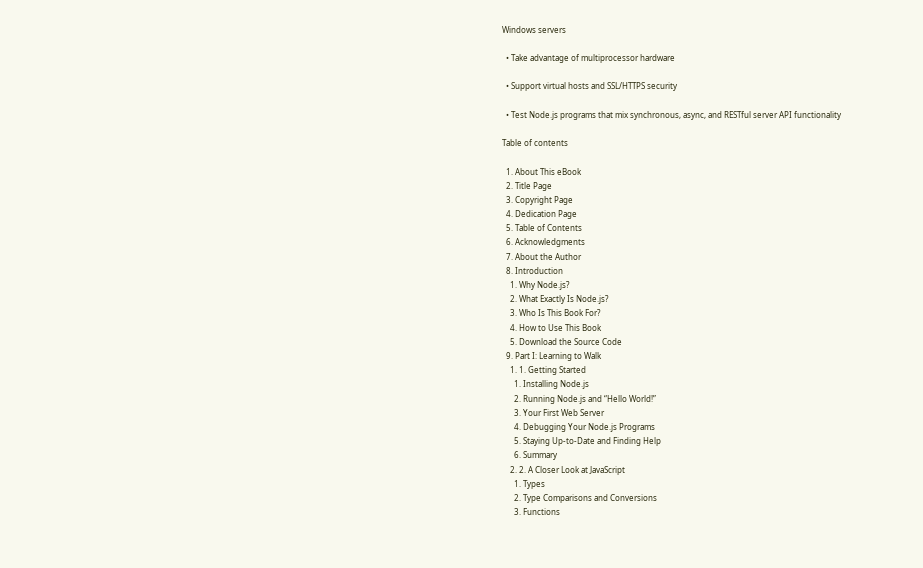Windows servers

  • Take advantage of multiprocessor hardware

  • Support virtual hosts and SSL/HTTPS security

  • Test Node.js programs that mix synchronous, async, and RESTful server API functionality

Table of contents

  1. About This eBook
  2. Title Page
  3. Copyright Page
  4. Dedication Page
  5. Table of Contents
  6. Acknowledgments
  7. About the Author
  8. Introduction
    1. Why Node.js?
    2. What Exactly Is Node.js?
    3. Who Is This Book For?
    4. How to Use This Book
    5. Download the Source Code
  9. Part I: Learning to Walk
    1. 1. Getting Started
      1. Installing Node.js
      2. Running Node.js and “Hello World!”
      3. Your First Web Server
      4. Debugging Your Node.js Programs
      5. Staying Up-to-Date and Finding Help
      6. Summary
    2. 2. A Closer Look at JavaScript
      1. Types
      2. Type Comparisons and Conversions
      3. Functions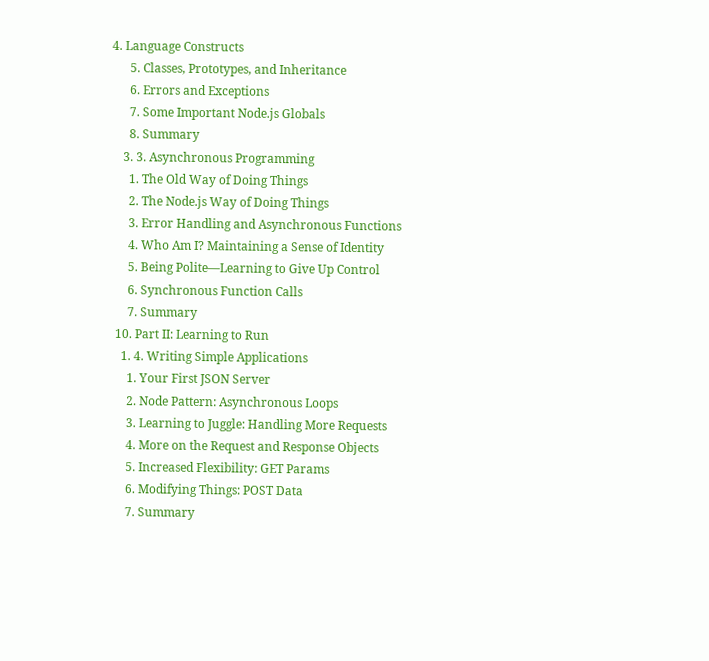4. Language Constructs
      5. Classes, Prototypes, and Inheritance
      6. Errors and Exceptions
      7. Some Important Node.js Globals
      8. Summary
    3. 3. Asynchronous Programming
      1. The Old Way of Doing Things
      2. The Node.js Way of Doing Things
      3. Error Handling and Asynchronous Functions
      4. Who Am I? Maintaining a Sense of Identity
      5. Being Polite—Learning to Give Up Control
      6. Synchronous Function Calls
      7. Summary
  10. Part II: Learning to Run
    1. 4. Writing Simple Applications
      1. Your First JSON Server
      2. Node Pattern: Asynchronous Loops
      3. Learning to Juggle: Handling More Requests
      4. More on the Request and Response Objects
      5. Increased Flexibility: GET Params
      6. Modifying Things: POST Data
      7. Summary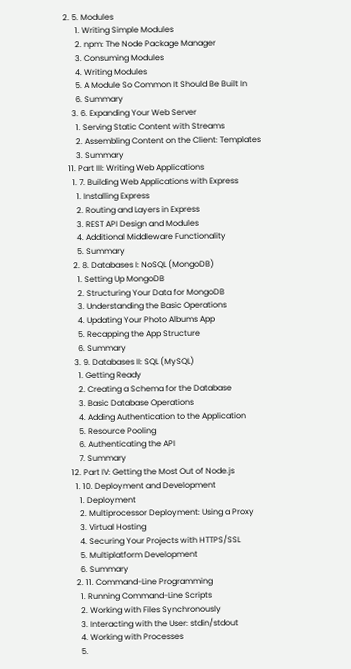2. 5. Modules
      1. Writing Simple Modules
      2. npm: The Node Package Manager
      3. Consuming Modules
      4. Writing Modules
      5. A Module So Common It Should Be Built In
      6. Summary
    3. 6. Expanding Your Web Server
      1. Serving Static Content with Streams
      2. Assembling Content on the Client: Templates
      3. Summary
  11. Part III: Writing Web Applications
    1. 7. Building Web Applications with Express
      1. Installing Express
      2. Routing and Layers in Express
      3. REST API Design and Modules
      4. Additional Middleware Functionality
      5. Summary
    2. 8. Databases I: NoSQL (MongoDB)
      1. Setting Up MongoDB
      2. Structuring Your Data for MongoDB
      3. Understanding the Basic Operations
      4. Updating Your Photo Albums App
      5. Recapping the App Structure
      6. Summary
    3. 9. Databases II: SQL (MySQL)
      1. Getting Ready
      2. Creating a Schema for the Database
      3. Basic Database Operations
      4. Adding Authentication to the Application
      5. Resource Pooling
      6. Authenticating the API
      7. Summary
  12. Part IV: Getting the Most Out of Node.js
    1. 10. Deployment and Development
      1. Deployment
      2. Multiprocessor Deployment: Using a Proxy
      3. Virtual Hosting
      4. Securing Your Projects with HTTPS/SSL
      5. Multiplatform Development
      6. Summary
    2. 11. Command-Line Programming
      1. Running Command-Line Scripts
      2. Working with Files Synchronously
      3. Interacting with the User: stdin/stdout
      4. Working with Processes
      5.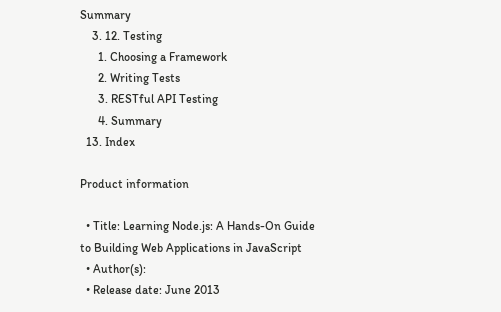Summary
    3. 12. Testing
      1. Choosing a Framework
      2. Writing Tests
      3. RESTful API Testing
      4. Summary
  13. Index

Product information

  • Title: Learning Node.js: A Hands-On Guide to Building Web Applications in JavaScript
  • Author(s):
  • Release date: June 2013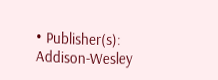• Publisher(s): Addison-Wesley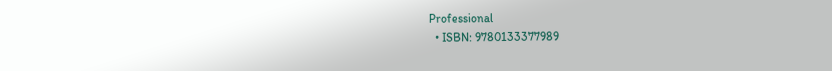Professional
  • ISBN: 9780133377989